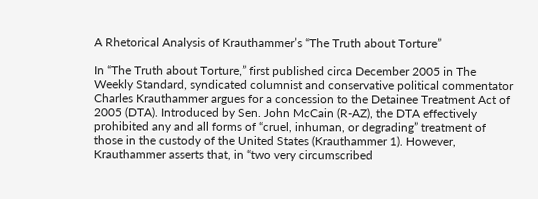A Rhetorical Analysis of Krauthammer’s “The Truth about Torture”

In “The Truth about Torture,” first published circa December 2005 in The Weekly Standard, syndicated columnist and conservative political commentator Charles Krauthammer argues for a concession to the Detainee Treatment Act of 2005 (DTA). Introduced by Sen. John McCain (R-AZ), the DTA effectively prohibited any and all forms of “cruel, inhuman, or degrading” treatment of those in the custody of the United States (Krauthammer 1). However, Krauthammer asserts that, in “two very circumscribed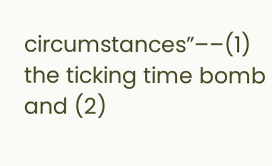circumstances”––(1) the ticking time bomb and (2)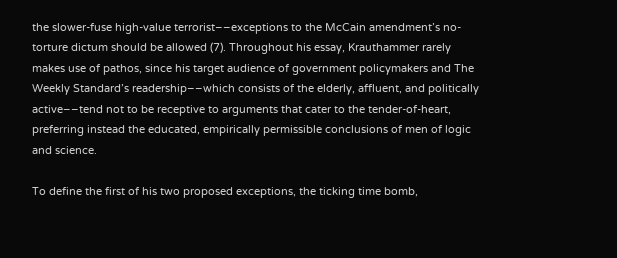the slower-fuse high-value terrorist––exceptions to the McCain amendment’s no-torture dictum should be allowed (7). Throughout his essay, Krauthammer rarely makes use of pathos, since his target audience of government policymakers and The Weekly Standard’s readership––which consists of the elderly, affluent, and politically active––tend not to be receptive to arguments that cater to the tender-of-heart, preferring instead the educated, empirically permissible conclusions of men of logic and science.

To define the first of his two proposed exceptions, the ticking time bomb,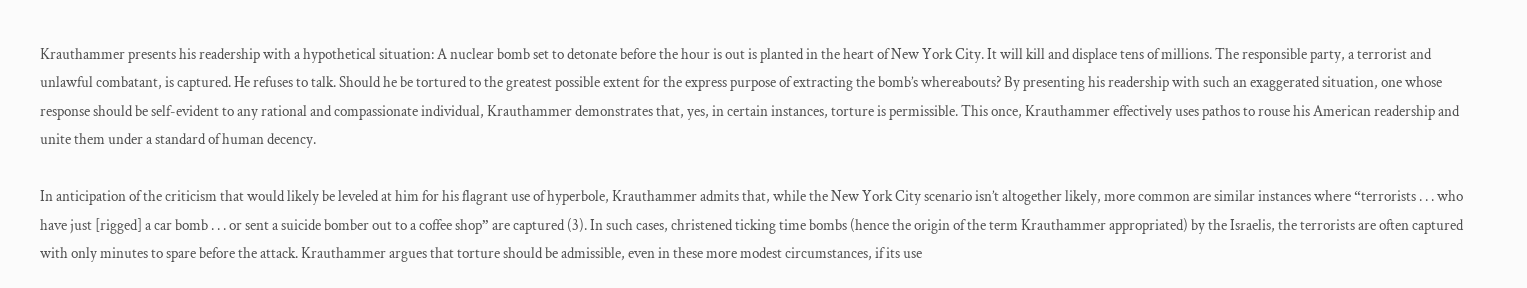Krauthammer presents his readership with a hypothetical situation: A nuclear bomb set to detonate before the hour is out is planted in the heart of New York City. It will kill and displace tens of millions. The responsible party, a terrorist and unlawful combatant, is captured. He refuses to talk. Should he be tortured to the greatest possible extent for the express purpose of extracting the bomb’s whereabouts? By presenting his readership with such an exaggerated situation, one whose response should be self-evident to any rational and compassionate individual, Krauthammer demonstrates that, yes, in certain instances, torture is permissible. This once, Krauthammer effectively uses pathos to rouse his American readership and unite them under a standard of human decency.

In anticipation of the criticism that would likely be leveled at him for his flagrant use of hyperbole, Krauthammer admits that, while the New York City scenario isn’t altogether likely, more common are similar instances where “terrorists . . . who have just [rigged] a car bomb . . . or sent a suicide bomber out to a coffee shop” are captured (3). In such cases, christened ticking time bombs (hence the origin of the term Krauthammer appropriated) by the Israelis, the terrorists are often captured with only minutes to spare before the attack. Krauthammer argues that torture should be admissible, even in these more modest circumstances, if its use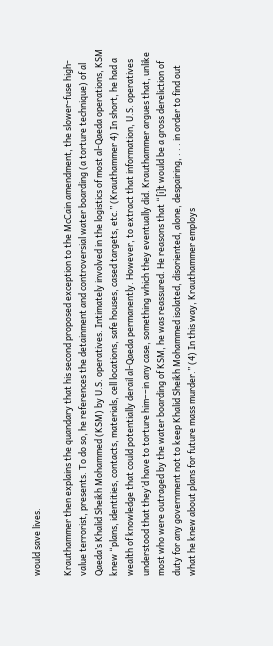would save lives.

Krauthammer then explains the quandary that his second proposed exception to the McCain amendment, the slower-fuse high-value terrorist, presents. To do so, he references the detainment and controversial water boarding (a torture technique) of al Qaeda’s Khalid Sheikh Mohammed (KSM) by U.S. operatives. Intimately involved in the logistics of most al-Qaeda operations, KSM knew “plans, identities, contacts, materials, cell locations, safe houses, cased targets, etc.” (Krauthammer 4) In short, he had a wealth of knowledge that could potentially derail al-Qaeda permanently. However, to extract that information, U.S. operatives understood that they’d have to torture him––in any case, something which they eventually did. Krauthammer argues that, unlike most who were outraged by the water boarding of KSM, he was reassured. He reasons that “[i]t would be a gross dereliction of duty for any government not to keep Khalid Sheikh Mohammed isolated, disoriented, alone, despairing, . . . in order to find out what he knew about plans for future mass murder.” (4) In this way, Krauthammer employs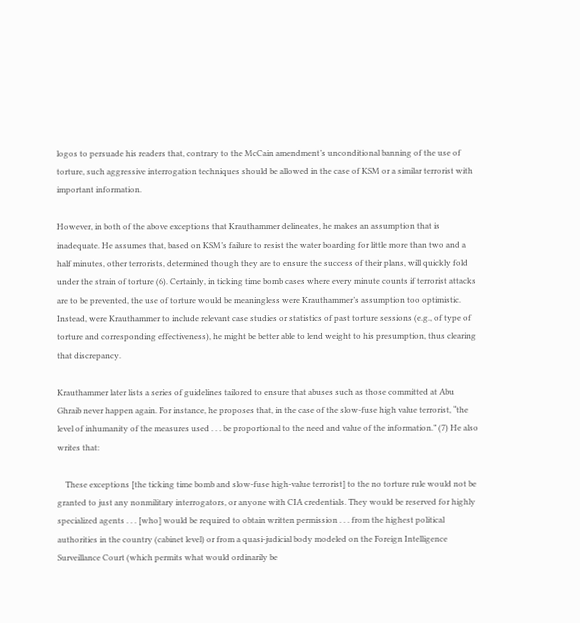logos to persuade his readers that, contrary to the McCain amendment’s unconditional banning of the use of torture, such aggressive interrogation techniques should be allowed in the case of KSM or a similar terrorist with important information.

However, in both of the above exceptions that Krauthammer delineates, he makes an assumption that is inadequate. He assumes that, based on KSM’s failure to resist the water boarding for little more than two and a half minutes, other terrorists, determined though they are to ensure the success of their plans, will quickly fold under the strain of torture (6). Certainly, in ticking time bomb cases where every minute counts if terrorist attacks are to be prevented, the use of torture would be meaningless were Krauthammer’s assumption too optimistic. Instead, were Krauthammer to include relevant case studies or statistics of past torture sessions (e.g., of type of torture and corresponding effectiveness), he might be better able to lend weight to his presumption, thus clearing that discrepancy.

Krauthammer later lists a series of guidelines tailored to ensure that abuses such as those committed at Abu Ghraib never happen again. For instance, he proposes that, in the case of the slow-fuse high value terrorist, “the level of inhumanity of the measures used . . . be proportional to the need and value of the information.” (7) He also writes that:

    These exceptions [the ticking time bomb and slow-fuse high-value terrorist] to the no torture rule would not be granted to just any nonmilitary interrogators, or anyone with CIA credentials. They would be reserved for highly specialized agents . . . [who] would be required to obtain written permission . . . from the highest political authorities in the country (cabinet level) or from a quasi-judicial body modeled on the Foreign Intelligence Surveillance Court (which permits what would ordinarily be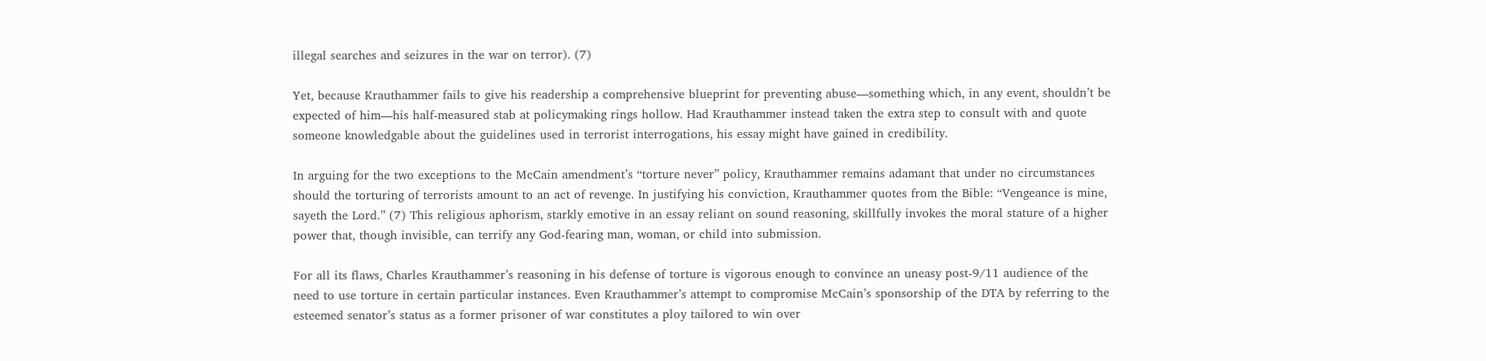illegal searches and seizures in the war on terror). (7)

Yet, because Krauthammer fails to give his readership a comprehensive blueprint for preventing abuse––something which, in any event, shouldn’t be expected of him––his half-measured stab at policymaking rings hollow. Had Krauthammer instead taken the extra step to consult with and quote someone knowledgable about the guidelines used in terrorist interrogations, his essay might have gained in credibility.

In arguing for the two exceptions to the McCain amendment’s “torture never” policy, Krauthammer remains adamant that under no circumstances should the torturing of terrorists amount to an act of revenge. In justifying his conviction, Krauthammer quotes from the Bible: “Vengeance is mine, sayeth the Lord.” (7) This religious aphorism, starkly emotive in an essay reliant on sound reasoning, skillfully invokes the moral stature of a higher power that, though invisible, can terrify any God-fearing man, woman, or child into submission.

For all its flaws, Charles Krauthammer’s reasoning in his defense of torture is vigorous enough to convince an uneasy post-9/11 audience of the need to use torture in certain particular instances. Even Krauthammer’s attempt to compromise McCain’s sponsorship of the DTA by referring to the esteemed senator’s status as a former prisoner of war constitutes a ploy tailored to win over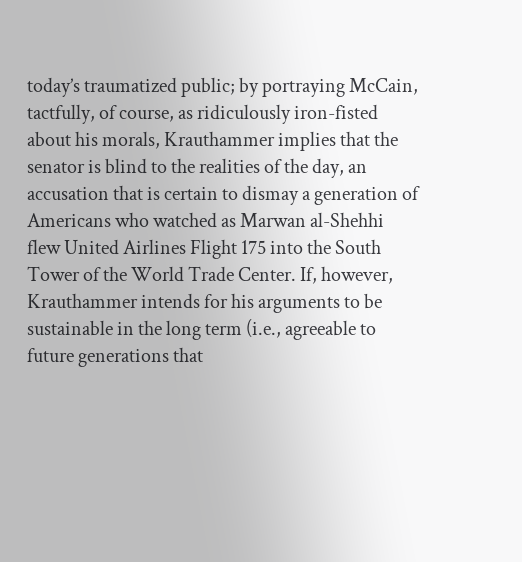today’s traumatized public; by portraying McCain, tactfully, of course, as ridiculously iron-fisted about his morals, Krauthammer implies that the senator is blind to the realities of the day, an accusation that is certain to dismay a generation of Americans who watched as Marwan al-Shehhi flew United Airlines Flight 175 into the South Tower of the World Trade Center. If, however, Krauthammer intends for his arguments to be sustainable in the long term (i.e., agreeable to future generations that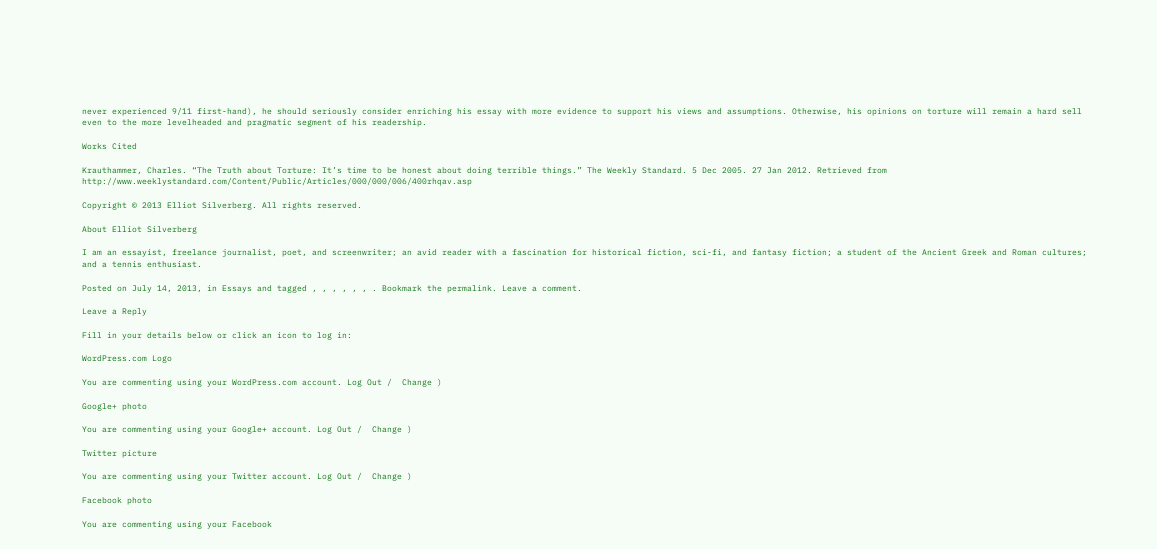never experienced 9/11 first-hand), he should seriously consider enriching his essay with more evidence to support his views and assumptions. Otherwise, his opinions on torture will remain a hard sell even to the more levelheaded and pragmatic segment of his readership.

Works Cited

Krauthammer, Charles. “The Truth about Torture: It’s time to be honest about doing terrible things.” The Weekly Standard. 5 Dec 2005. 27 Jan 2012. Retrieved from http://www.weeklystandard.com/Content/Public/Articles/000/000/006/400rhqav.asp

Copyright © 2013 Elliot Silverberg. All rights reserved.

About Elliot Silverberg

I am an essayist, freelance journalist, poet, and screenwriter; an avid reader with a fascination for historical fiction, sci-fi, and fantasy fiction; a student of the Ancient Greek and Roman cultures; and a tennis enthusiast.

Posted on July 14, 2013, in Essays and tagged , , , , , , . Bookmark the permalink. Leave a comment.

Leave a Reply

Fill in your details below or click an icon to log in:

WordPress.com Logo

You are commenting using your WordPress.com account. Log Out /  Change )

Google+ photo

You are commenting using your Google+ account. Log Out /  Change )

Twitter picture

You are commenting using your Twitter account. Log Out /  Change )

Facebook photo

You are commenting using your Facebook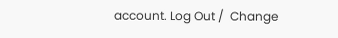account. Log Out /  Change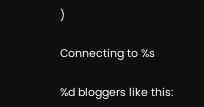)

Connecting to %s

%d bloggers like this: